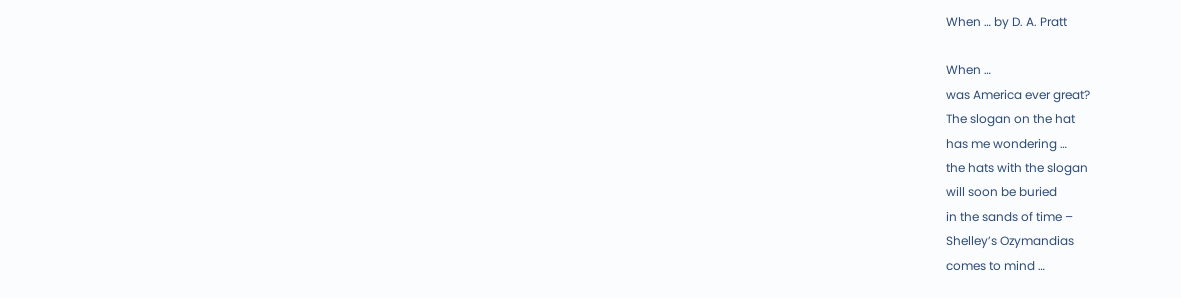When … by D. A. Pratt

When …
was America ever great?
The slogan on the hat
has me wondering …
the hats with the slogan
will soon be buried
in the sands of time –
Shelley’s Ozymandias
comes to mind …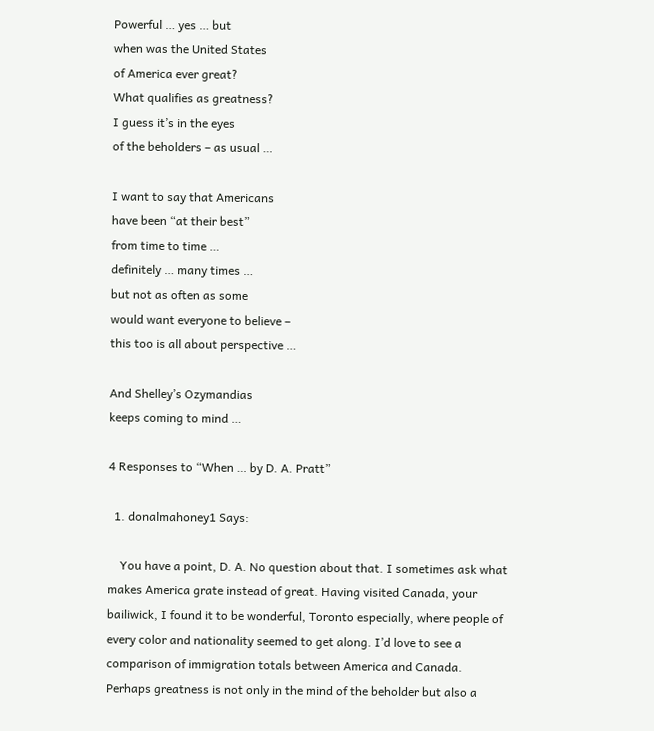Powerful … yes … but
when was the United States
of America ever great?
What qualifies as greatness?
I guess it’s in the eyes
of the beholders – as usual …

I want to say that Americans
have been “at their best”
from time to time …
definitely … many times …
but not as often as some
would want everyone to believe –
this too is all about perspective …

And Shelley’s Ozymandias
keeps coming to mind …

4 Responses to “When … by D. A. Pratt”

  1. donalmahoney1 Says:

    You have a point, D. A. No question about that. I sometimes ask what makes America grate instead of great. Having visited Canada, your bailiwick, I found it to be wonderful, Toronto especially, where people of every color and nationality seemed to get along. I’d love to see a comparison of immigration totals between America and Canada. Perhaps greatness is not only in the mind of the beholder but also a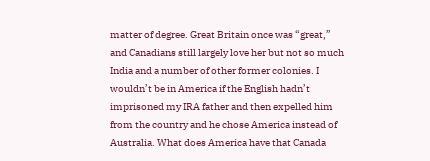matter of degree. Great Britain once was “great,” and Canadians still largely love her but not so much India and a number of other former colonies. I wouldn’t be in America if the English hadn’t imprisoned my IRA father and then expelled him from the country and he chose America instead of Australia. What does America have that Canada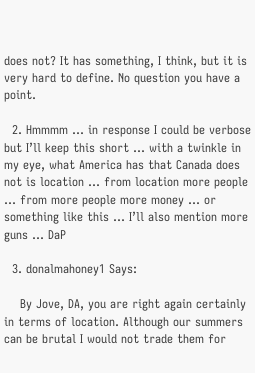does not? It has something, I think, but it is very hard to define. No question you have a point.

  2. Hmmmm … in response I could be verbose but I’ll keep this short … with a twinkle in my eye, what America has that Canada does not is location … from location more people … from more people more money … or something like this … I’ll also mention more guns … DaP

  3. donalmahoney1 Says:

    By Jove, DA, you are right again certainly in terms of location. Although our summers can be brutal I would not trade them for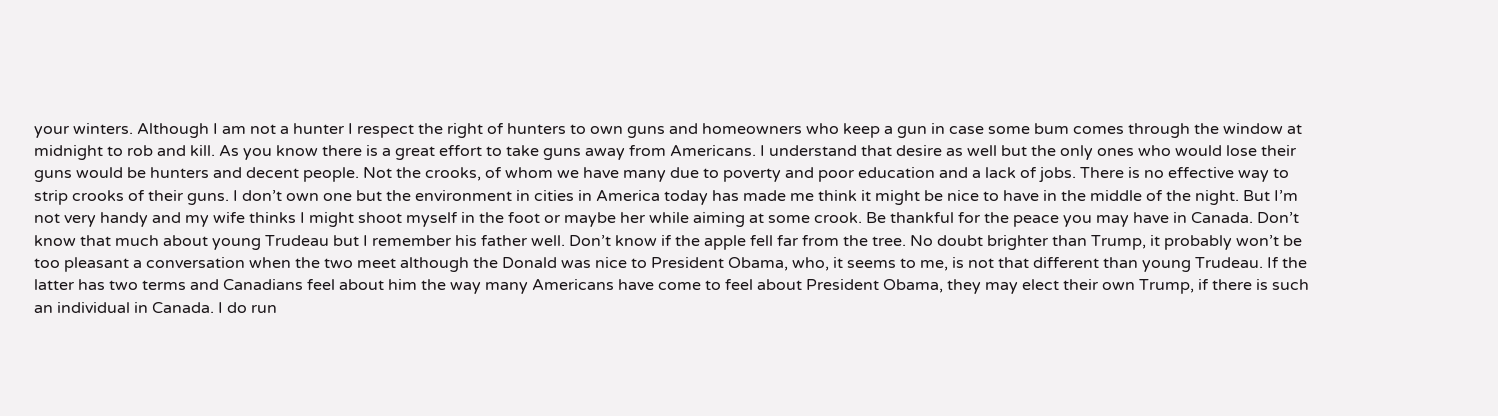your winters. Although I am not a hunter I respect the right of hunters to own guns and homeowners who keep a gun in case some bum comes through the window at midnight to rob and kill. As you know there is a great effort to take guns away from Americans. I understand that desire as well but the only ones who would lose their guns would be hunters and decent people. Not the crooks, of whom we have many due to poverty and poor education and a lack of jobs. There is no effective way to strip crooks of their guns. I don’t own one but the environment in cities in America today has made me think it might be nice to have in the middle of the night. But I’m not very handy and my wife thinks I might shoot myself in the foot or maybe her while aiming at some crook. Be thankful for the peace you may have in Canada. Don’t know that much about young Trudeau but I remember his father well. Don’t know if the apple fell far from the tree. No doubt brighter than Trump, it probably won’t be too pleasant a conversation when the two meet although the Donald was nice to President Obama, who, it seems to me, is not that different than young Trudeau. If the latter has two terms and Canadians feel about him the way many Americans have come to feel about President Obama, they may elect their own Trump, if there is such an individual in Canada. I do run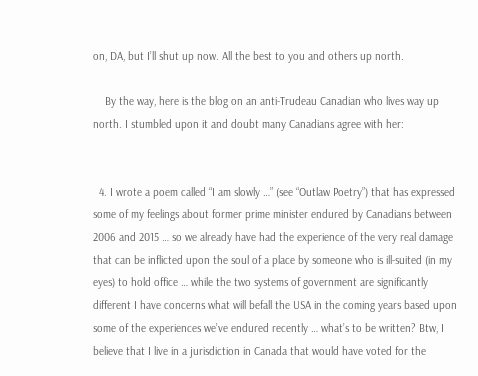on, DA, but I’ll shut up now. All the best to you and others up north.

    By the way, here is the blog on an anti-Trudeau Canadian who lives way up north. I stumbled upon it and doubt many Canadians agree with her:


  4. I wrote a poem called “I am slowly …” (see “Outlaw Poetry”) that has expressed some of my feelings about former prime minister endured by Canadians between 2006 and 2015 … so we already have had the experience of the very real damage that can be inflicted upon the soul of a place by someone who is ill-suited (in my eyes) to hold office … while the two systems of government are significantly different I have concerns what will befall the USA in the coming years based upon some of the experiences we’ve endured recently … what’s to be written? Btw, I believe that I live in a jurisdiction in Canada that would have voted for the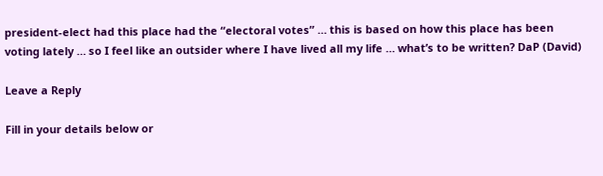president-elect had this place had the “electoral votes” … this is based on how this place has been voting lately … so I feel like an outsider where I have lived all my life … what’s to be written? DaP (David)

Leave a Reply

Fill in your details below or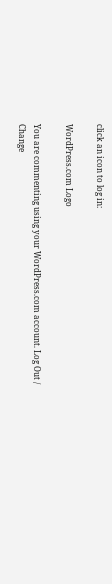click an icon to log in:

WordPress.com Logo

You are commenting using your WordPress.com account. Log Out /  Change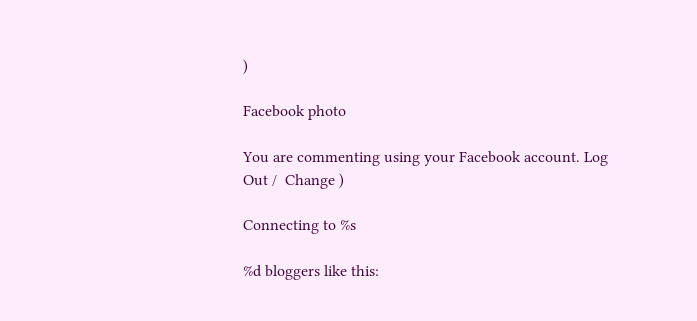)

Facebook photo

You are commenting using your Facebook account. Log Out /  Change )

Connecting to %s

%d bloggers like this: